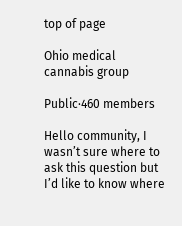top of page

Ohio medical cannabis group

Public·460 members

Hello community, I wasn’t sure where to ask this question but I’d like to know where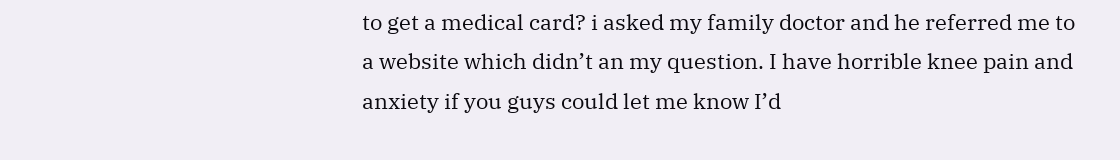to get a medical card? i asked my family doctor and he referred me to a website which didn’t an my question. I have horrible knee pain and anxiety if you guys could let me know I’d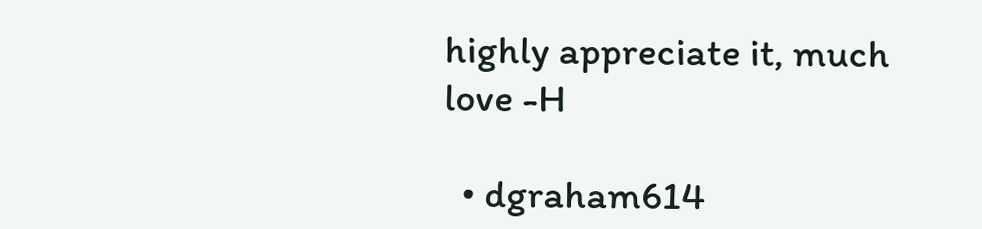highly appreciate it, much love -H

  • dgraham614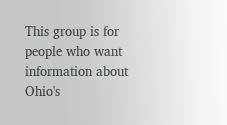This group is for people who want information about Ohio's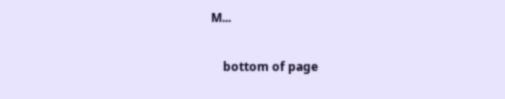M...

    bottom of page